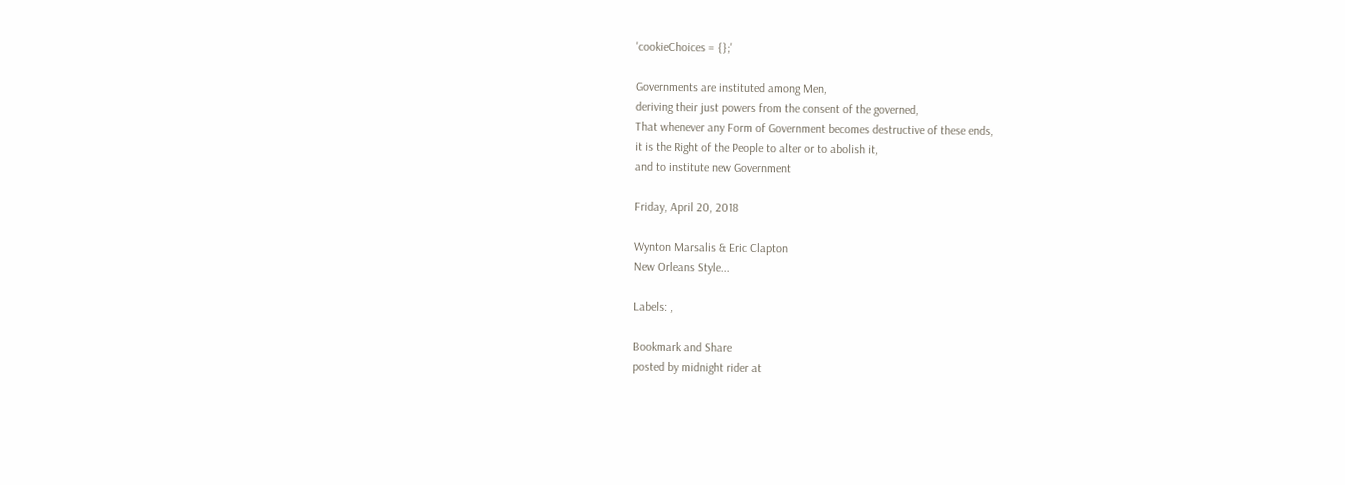'cookieChoices = {};'

Governments are instituted among Men,
deriving their just powers from the consent of the governed,
That whenever any Form of Government becomes destructive of these ends,
it is the Right of the People to alter or to abolish it,
and to institute new Government

Friday, April 20, 2018

Wynton Marsalis & Eric Clapton
New Orleans Style...

Labels: ,

Bookmark and Share
posted by midnight rider at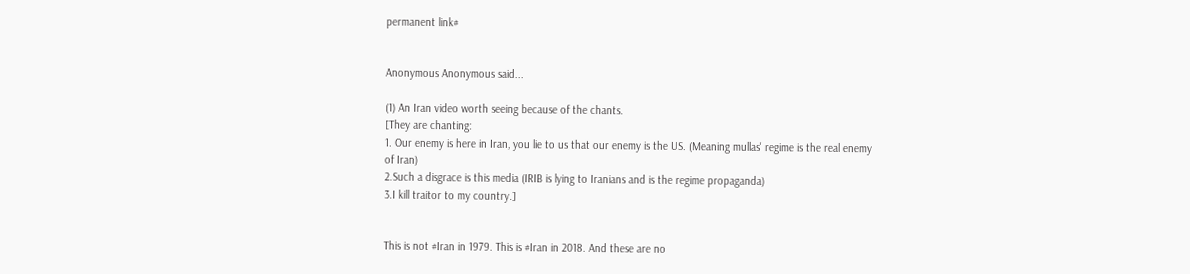permanent link#


Anonymous Anonymous said...

(1) An Iran video worth seeing because of the chants.
[They are chanting:
1. Our enemy is here in Iran, you lie to us that our enemy is the US. (Meaning mullas' regime is the real enemy of Iran)
2.Such a disgrace is this media (IRIB is lying to Iranians and is the regime propaganda)
3.I kill traitor to my country.]


This is not #Iran in 1979. This is #Iran in 2018. And these are no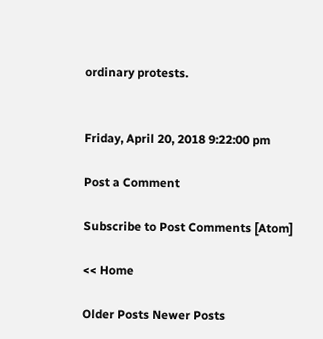ordinary protests.


Friday, April 20, 2018 9:22:00 pm

Post a Comment

Subscribe to Post Comments [Atom]

<< Home

Older Posts Newer Posts